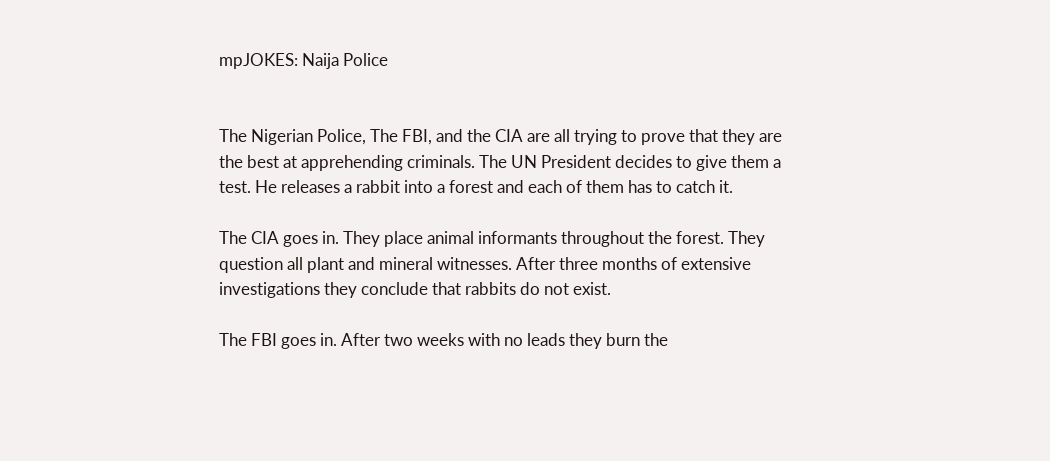mpJOKES: Naija Police


The Nigerian Police, The FBI, and the CIA are all trying to prove that they are the best at apprehending criminals. The UN President decides to give them a test. He releases a rabbit into a forest and each of them has to catch it.

The CIA goes in. They place animal informants throughout the forest. They question all plant and mineral witnesses. After three months of extensive investigations they conclude that rabbits do not exist.

The FBI goes in. After two weeks with no leads they burn the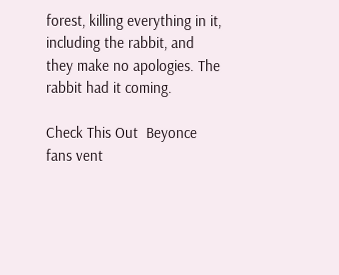forest, killing everything in it, including the rabbit, and they make no apologies. The rabbit had it coming.

Check This Out  Beyonce fans vent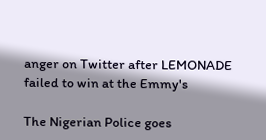anger on Twitter after LEMONADE failed to win at the Emmy's

The Nigerian Police goes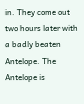in. They come out two hours later with a badly beaten Antelope. The Antelope is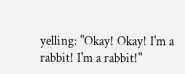yelling: "Okay! Okay! I'm a rabbit! I'm a rabbit!"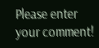Please enter your comment!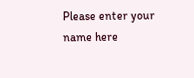Please enter your name here